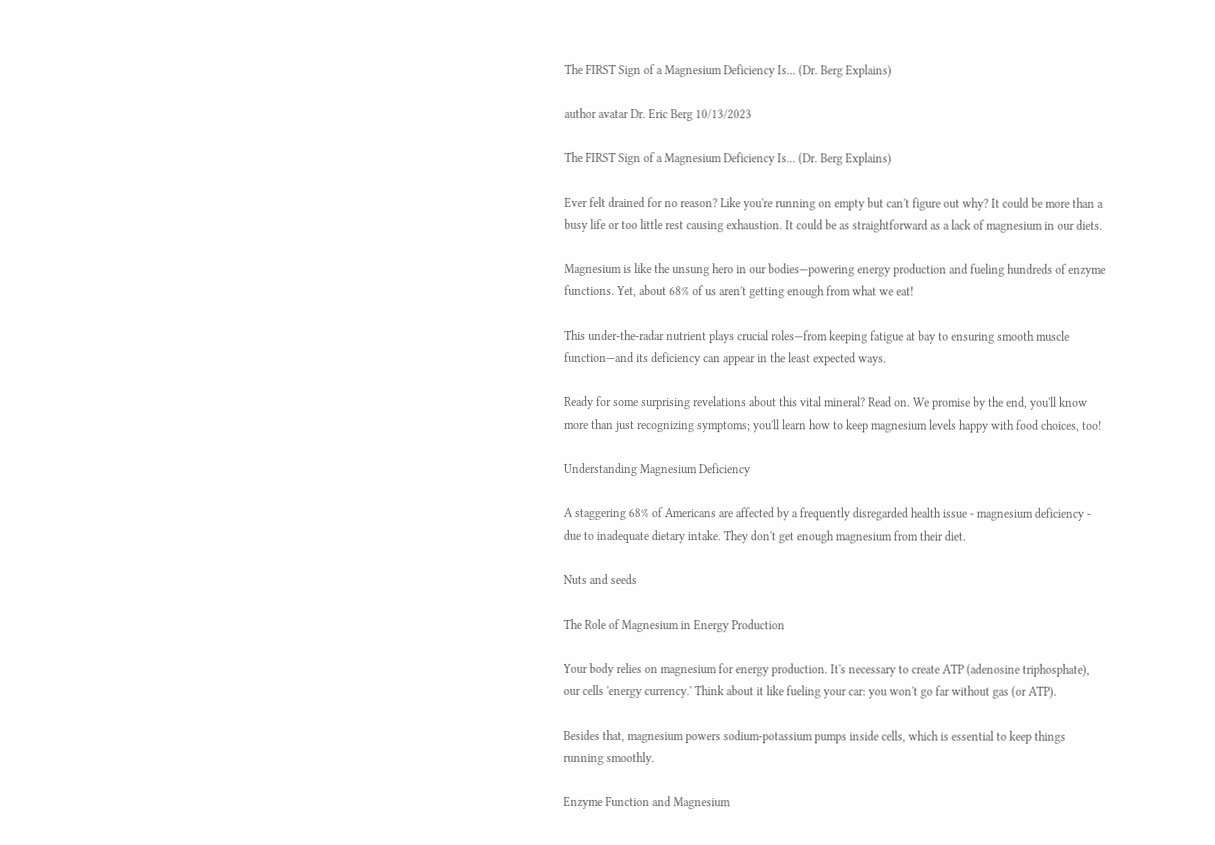The FIRST Sign of a Magnesium Deficiency Is... (Dr. Berg Explains)

author avatar Dr. Eric Berg 10/13/2023

The FIRST Sign of a Magnesium Deficiency Is... (Dr. Berg Explains)

Ever felt drained for no reason? Like you're running on empty but can't figure out why? It could be more than a busy life or too little rest causing exhaustion. It could be as straightforward as a lack of magnesium in our diets.

Magnesium is like the unsung hero in our bodies—powering energy production and fueling hundreds of enzyme functions. Yet, about 68% of us aren't getting enough from what we eat!

This under-the-radar nutrient plays crucial roles—from keeping fatigue at bay to ensuring smooth muscle function—and its deficiency can appear in the least expected ways.

Ready for some surprising revelations about this vital mineral? Read on. We promise by the end, you'll know more than just recognizing symptoms; you'll learn how to keep magnesium levels happy with food choices, too!

Understanding Magnesium Deficiency

A staggering 68% of Americans are affected by a frequently disregarded health issue - magnesium deficiency - due to inadequate dietary intake. They don't get enough magnesium from their diet.

Nuts and seeds

The Role of Magnesium in Energy Production

Your body relies on magnesium for energy production. It's necessary to create ATP (adenosine triphosphate), our cells 'energy currency.' Think about it like fueling your car: you won't go far without gas (or ATP).

Besides that, magnesium powers sodium-potassium pumps inside cells, which is essential to keep things running smoothly.

Enzyme Function and Magnesium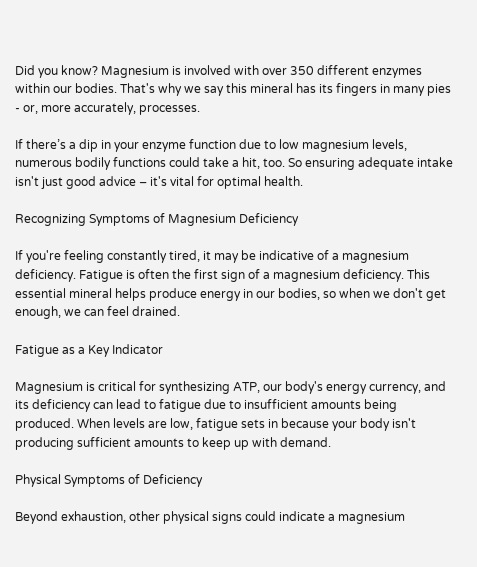Did you know? Magnesium is involved with over 350 different enzymes within our bodies. That's why we say this mineral has its fingers in many pies - or, more accurately, processes.

If there’s a dip in your enzyme function due to low magnesium levels, numerous bodily functions could take a hit, too. So ensuring adequate intake isn't just good advice – it's vital for optimal health.

Recognizing Symptoms of Magnesium Deficiency

If you're feeling constantly tired, it may be indicative of a magnesium deficiency. Fatigue is often the first sign of a magnesium deficiency. This essential mineral helps produce energy in our bodies, so when we don't get enough, we can feel drained.

Fatigue as a Key Indicator

Magnesium is critical for synthesizing ATP, our body's energy currency, and its deficiency can lead to fatigue due to insufficient amounts being produced. When levels are low, fatigue sets in because your body isn't producing sufficient amounts to keep up with demand.

Physical Symptoms of Deficiency

Beyond exhaustion, other physical signs could indicate a magnesium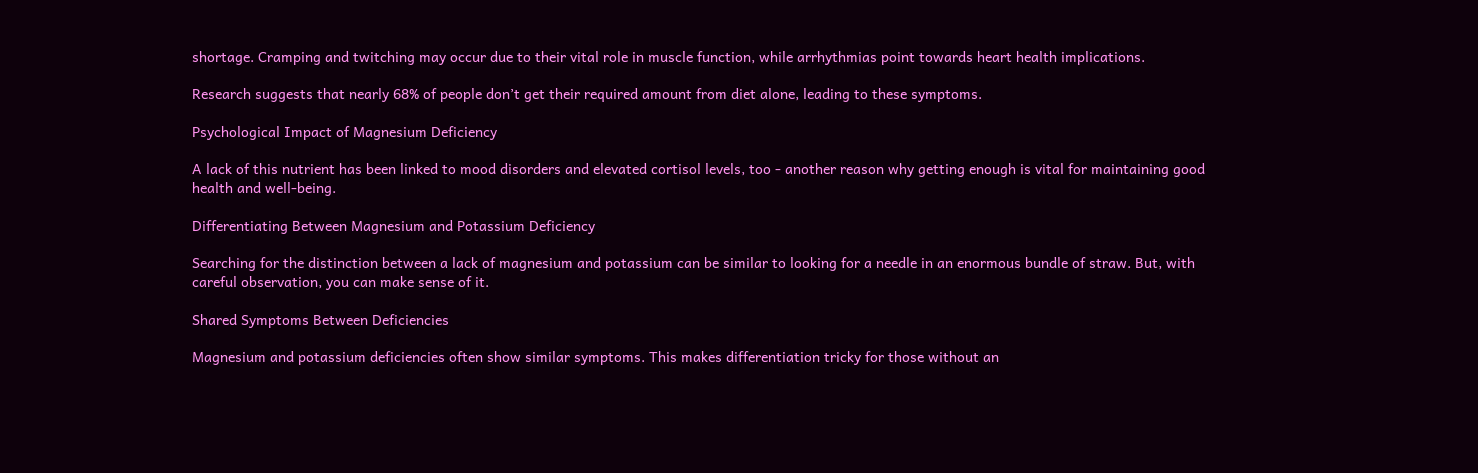shortage. Cramping and twitching may occur due to their vital role in muscle function, while arrhythmias point towards heart health implications.

Research suggests that nearly 68% of people don’t get their required amount from diet alone, leading to these symptoms.

Psychological Impact of Magnesium Deficiency

A lack of this nutrient has been linked to mood disorders and elevated cortisol levels, too - another reason why getting enough is vital for maintaining good health and well-being.

Differentiating Between Magnesium and Potassium Deficiency

Searching for the distinction between a lack of magnesium and potassium can be similar to looking for a needle in an enormous bundle of straw. But, with careful observation, you can make sense of it.

Shared Symptoms Between Deficiencies

Magnesium and potassium deficiencies often show similar symptoms. This makes differentiation tricky for those without an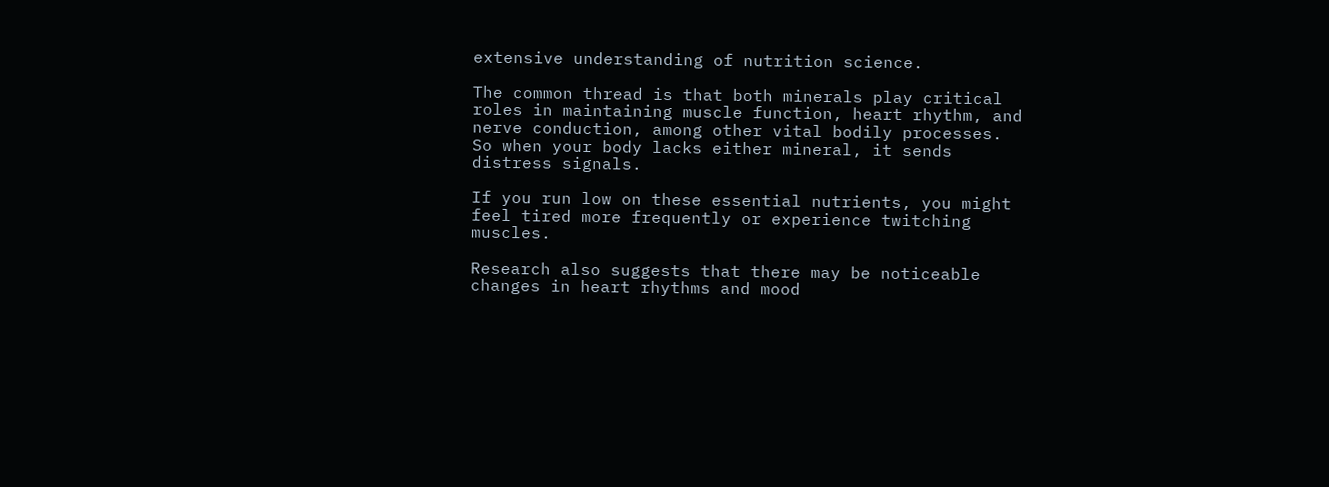extensive understanding of nutrition science.

The common thread is that both minerals play critical roles in maintaining muscle function, heart rhythm, and nerve conduction, among other vital bodily processes. So when your body lacks either mineral, it sends distress signals.

If you run low on these essential nutrients, you might feel tired more frequently or experience twitching muscles.

Research also suggests that there may be noticeable changes in heart rhythms and mood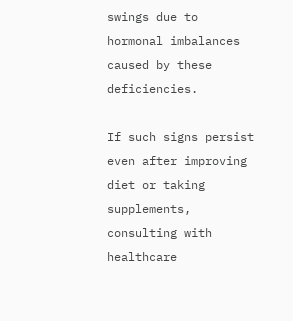swings due to hormonal imbalances caused by these deficiencies.

If such signs persist even after improving diet or taking supplements, consulting with healthcare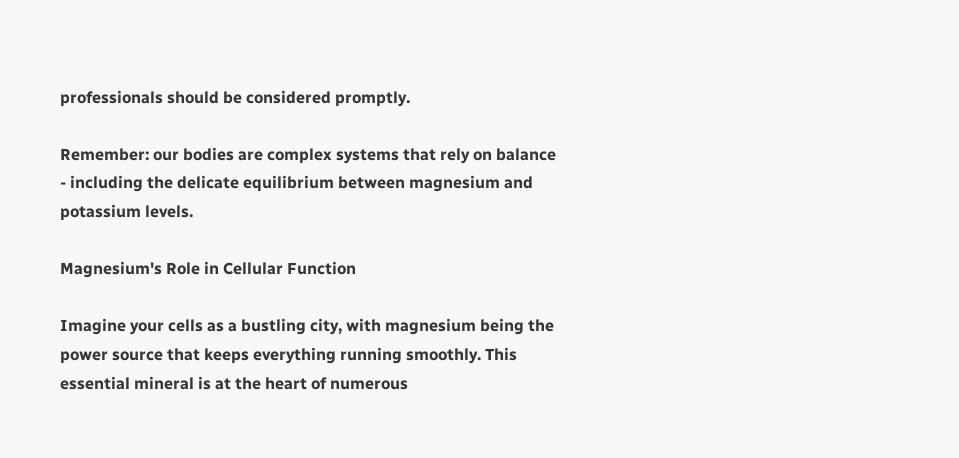professionals should be considered promptly.

Remember: our bodies are complex systems that rely on balance - including the delicate equilibrium between magnesium and potassium levels.

Magnesium's Role in Cellular Function

Imagine your cells as a bustling city, with magnesium being the power source that keeps everything running smoothly. This essential mineral is at the heart of numerous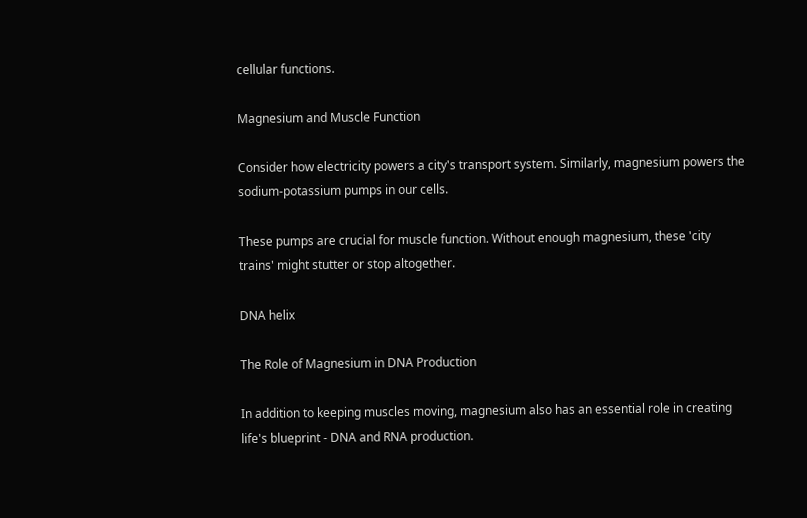cellular functions.

Magnesium and Muscle Function

Consider how electricity powers a city's transport system. Similarly, magnesium powers the sodium-potassium pumps in our cells.

These pumps are crucial for muscle function. Without enough magnesium, these 'city trains' might stutter or stop altogether.

DNA helix

The Role of Magnesium in DNA Production

In addition to keeping muscles moving, magnesium also has an essential role in creating life's blueprint - DNA and RNA production.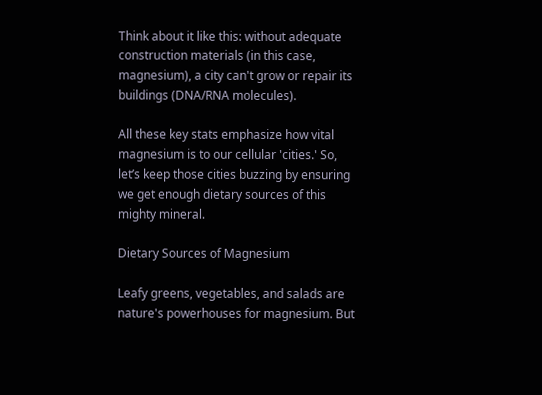Think about it like this: without adequate construction materials (in this case, magnesium), a city can't grow or repair its buildings (DNA/RNA molecules).

All these key stats emphasize how vital magnesium is to our cellular 'cities.' So, let’s keep those cities buzzing by ensuring we get enough dietary sources of this mighty mineral.

Dietary Sources of Magnesium

Leafy greens, vegetables, and salads are nature's powerhouses for magnesium. But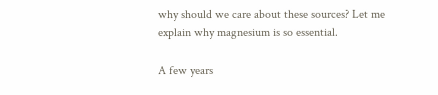why should we care about these sources? Let me explain why magnesium is so essential.

A few years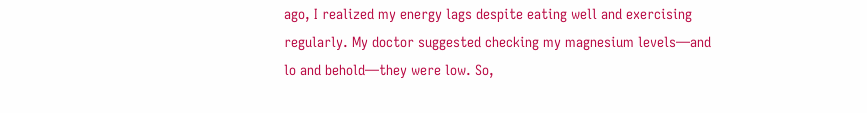ago, I realized my energy lags despite eating well and exercising regularly. My doctor suggested checking my magnesium levels—and lo and behold—they were low. So,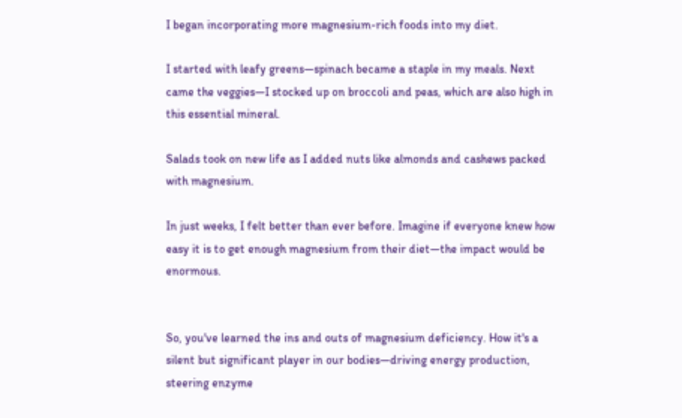I began incorporating more magnesium-rich foods into my diet.

I started with leafy greens—spinach became a staple in my meals. Next came the veggies—I stocked up on broccoli and peas, which are also high in this essential mineral.

Salads took on new life as I added nuts like almonds and cashews packed with magnesium.

In just weeks, I felt better than ever before. Imagine if everyone knew how easy it is to get enough magnesium from their diet—the impact would be enormous.


So, you've learned the ins and outs of magnesium deficiency. How it's a silent but significant player in our bodies—driving energy production, steering enzyme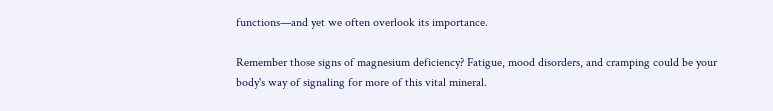functions—and yet we often overlook its importance.

Remember those signs of magnesium deficiency? Fatigue, mood disorders, and cramping could be your body's way of signaling for more of this vital mineral.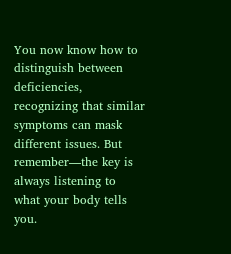You now know how to distinguish between deficiencies, recognizing that similar symptoms can mask different issues. But remember—the key is always listening to what your body tells you.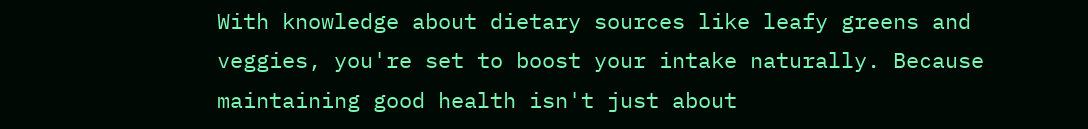With knowledge about dietary sources like leafy greens and veggies, you're set to boost your intake naturally. Because maintaining good health isn't just about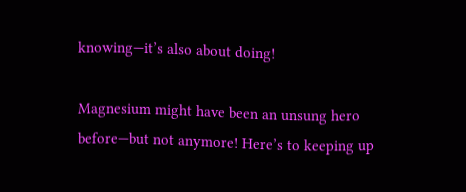knowing—it’s also about doing!

Magnesium might have been an unsung hero before—but not anymore! Here’s to keeping up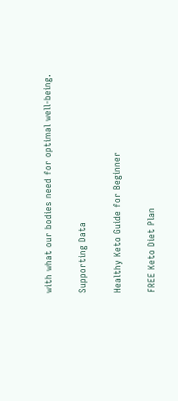with what our bodies need for optimal well-being.

Supporting Data

Healthy Keto Guide for Beginner

FREE Keto Diet Plan